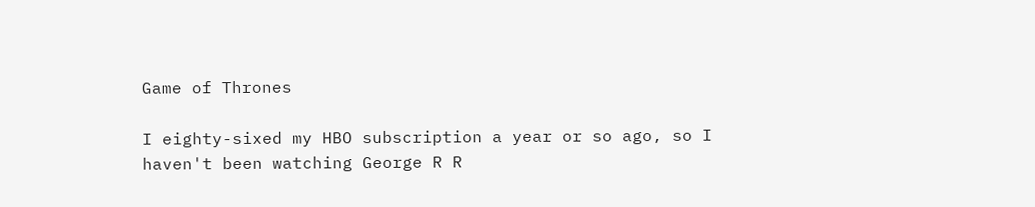Game of Thrones

I eighty-sixed my HBO subscription a year or so ago, so I haven't been watching George R R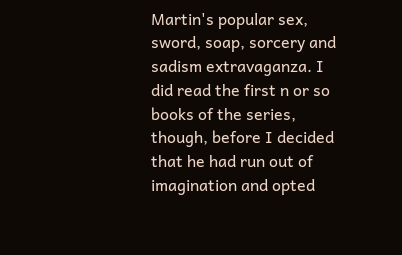Martin's popular sex, sword, soap, sorcery and sadism extravaganza. I did read the first n or so books of the series, though, before I decided that he had run out of imagination and opted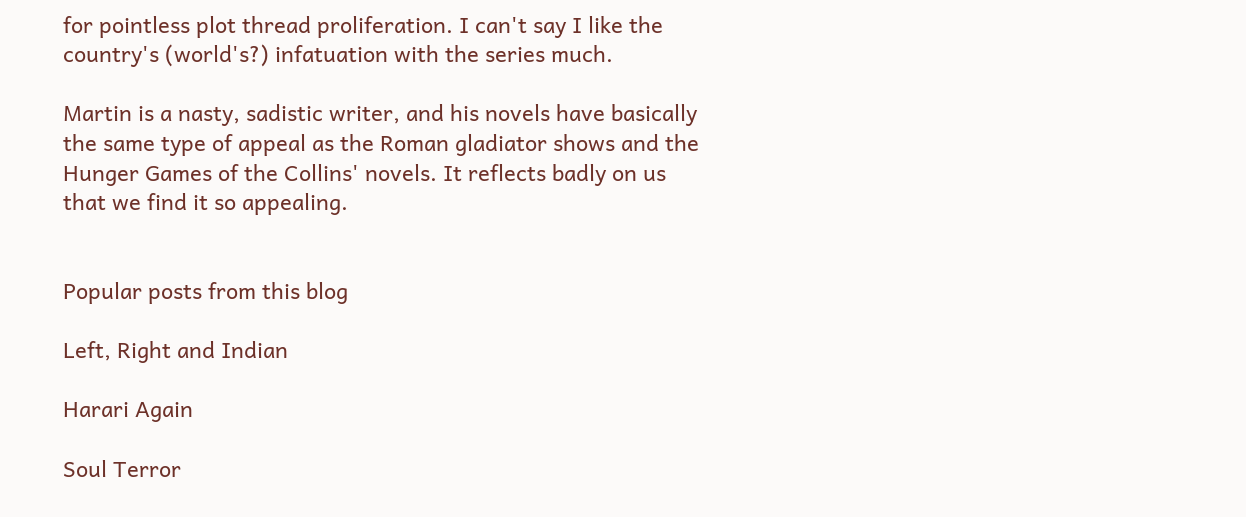for pointless plot thread proliferation. I can't say I like the country's (world's?) infatuation with the series much.

Martin is a nasty, sadistic writer, and his novels have basically the same type of appeal as the Roman gladiator shows and the Hunger Games of the Collins' novels. It reflects badly on us that we find it so appealing.


Popular posts from this blog

Left, Right and Indian

Harari Again

Soul Terror